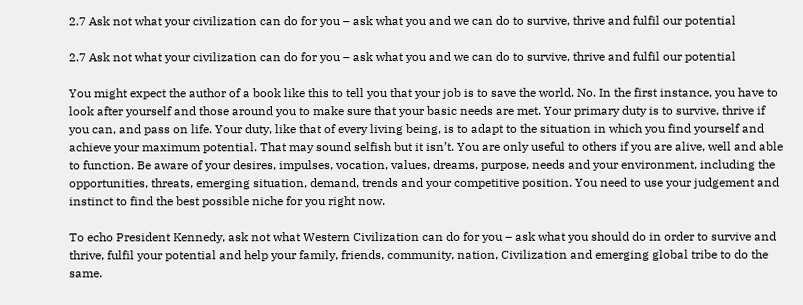2.7 Ask not what your civilization can do for you – ask what you and we can do to survive, thrive and fulfil our potential

2.7 Ask not what your civilization can do for you – ask what you and we can do to survive, thrive and fulfil our potential

You might expect the author of a book like this to tell you that your job is to save the world. No. In the first instance, you have to look after yourself and those around you to make sure that your basic needs are met. Your primary duty is to survive, thrive if you can, and pass on life. Your duty, like that of every living being, is to adapt to the situation in which you find yourself and achieve your maximum potential. That may sound selfish but it isn’t. You are only useful to others if you are alive, well and able to function. Be aware of your desires, impulses, vocation, values, dreams, purpose, needs and your environment, including the opportunities, threats, emerging situation, demand, trends and your competitive position. You need to use your judgement and instinct to find the best possible niche for you right now.

To echo President Kennedy, ask not what Western Civilization can do for you – ask what you should do in order to survive and thrive, fulfil your potential and help your family, friends, community, nation, Civilization and emerging global tribe to do the same.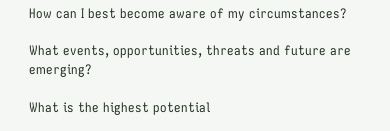How can I best become aware of my circumstances?

What events, opportunities, threats and future are emerging?

What is the highest potential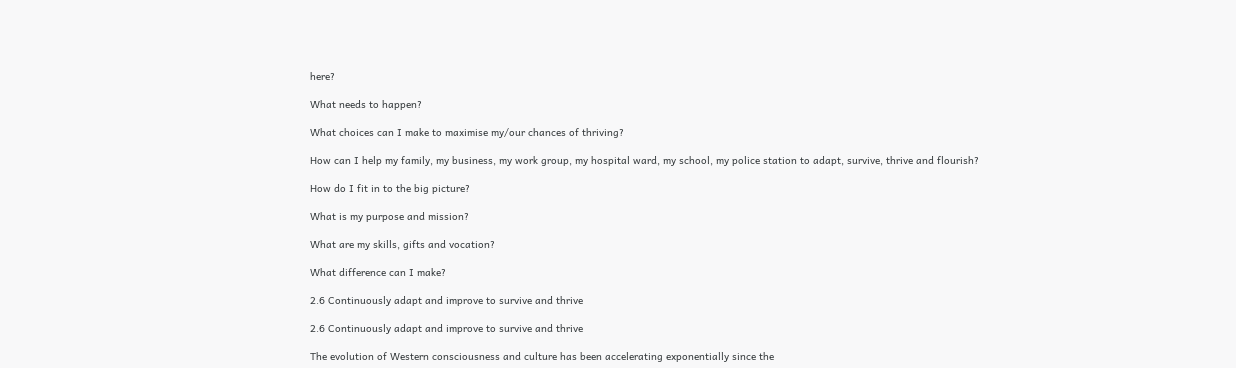here?

What needs to happen?

What choices can I make to maximise my/our chances of thriving?

How can I help my family, my business, my work group, my hospital ward, my school, my police station to adapt, survive, thrive and flourish?

How do I fit in to the big picture?

What is my purpose and mission?

What are my skills, gifts and vocation?

What difference can I make?

2.6 Continuously adapt and improve to survive and thrive

2.6 Continuously adapt and improve to survive and thrive

The evolution of Western consciousness and culture has been accelerating exponentially since the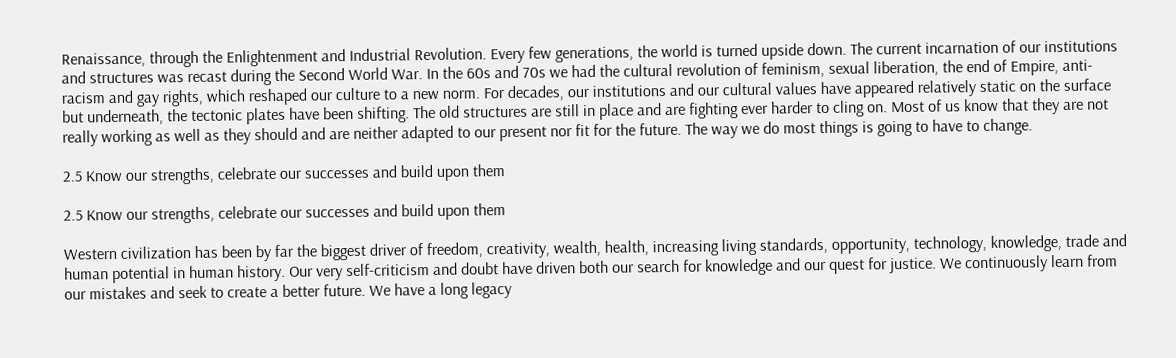Renaissance, through the Enlightenment and Industrial Revolution. Every few generations, the world is turned upside down. The current incarnation of our institutions and structures was recast during the Second World War. In the 60s and 70s we had the cultural revolution of feminism, sexual liberation, the end of Empire, anti-racism and gay rights, which reshaped our culture to a new norm. For decades, our institutions and our cultural values have appeared relatively static on the surface but underneath, the tectonic plates have been shifting. The old structures are still in place and are fighting ever harder to cling on. Most of us know that they are not really working as well as they should and are neither adapted to our present nor fit for the future. The way we do most things is going to have to change.

2.5 Know our strengths, celebrate our successes and build upon them

2.5 Know our strengths, celebrate our successes and build upon them

Western civilization has been by far the biggest driver of freedom, creativity, wealth, health, increasing living standards, opportunity, technology, knowledge, trade and human potential in human history. Our very self-criticism and doubt have driven both our search for knowledge and our quest for justice. We continuously learn from our mistakes and seek to create a better future. We have a long legacy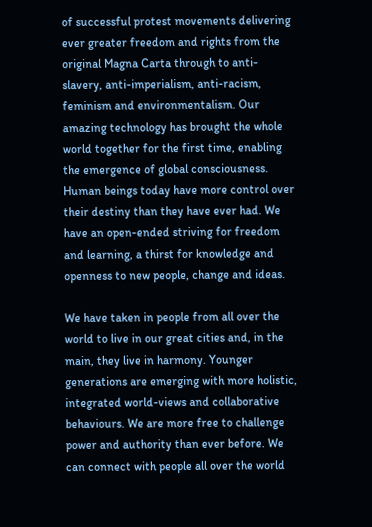of successful protest movements delivering ever greater freedom and rights from the original Magna Carta through to anti-slavery, anti-imperialism, anti-racism, feminism and environmentalism. Our amazing technology has brought the whole world together for the first time, enabling the emergence of global consciousness. Human beings today have more control over their destiny than they have ever had. We have an open-ended striving for freedom and learning, a thirst for knowledge and openness to new people, change and ideas.

We have taken in people from all over the world to live in our great cities and, in the main, they live in harmony. Younger generations are emerging with more holistic, integrated world-views and collaborative behaviours. We are more free to challenge power and authority than ever before. We can connect with people all over the world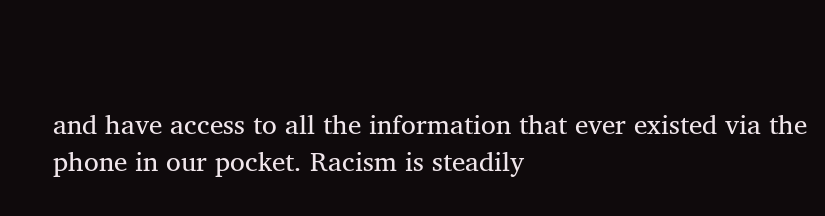and have access to all the information that ever existed via the phone in our pocket. Racism is steadily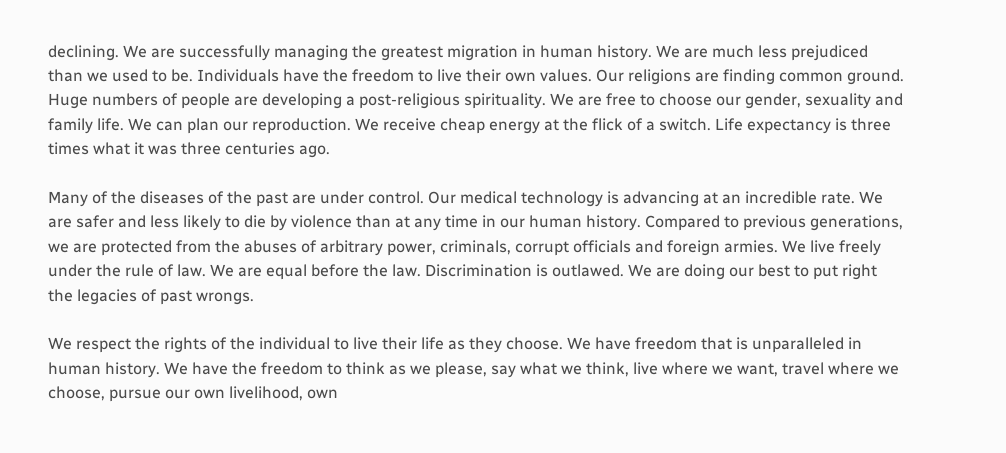declining. We are successfully managing the greatest migration in human history. We are much less prejudiced than we used to be. Individuals have the freedom to live their own values. Our religions are finding common ground. Huge numbers of people are developing a post-religious spirituality. We are free to choose our gender, sexuality and family life. We can plan our reproduction. We receive cheap energy at the flick of a switch. Life expectancy is three times what it was three centuries ago.

Many of the diseases of the past are under control. Our medical technology is advancing at an incredible rate. We are safer and less likely to die by violence than at any time in our human history. Compared to previous generations, we are protected from the abuses of arbitrary power, criminals, corrupt officials and foreign armies. We live freely under the rule of law. We are equal before the law. Discrimination is outlawed. We are doing our best to put right the legacies of past wrongs.

We respect the rights of the individual to live their life as they choose. We have freedom that is unparalleled in human history. We have the freedom to think as we please, say what we think, live where we want, travel where we choose, pursue our own livelihood, own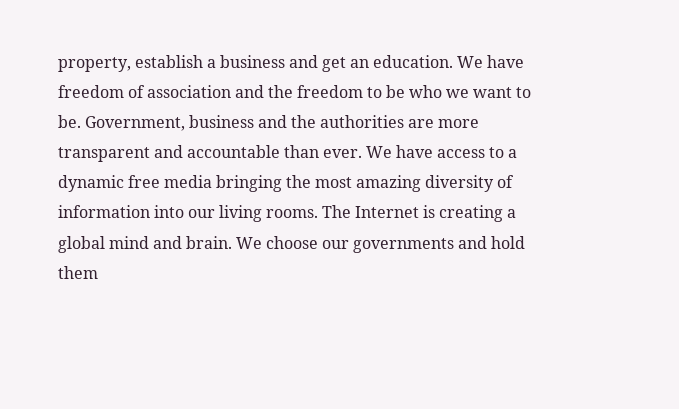property, establish a business and get an education. We have freedom of association and the freedom to be who we want to be. Government, business and the authorities are more transparent and accountable than ever. We have access to a dynamic free media bringing the most amazing diversity of information into our living rooms. The Internet is creating a global mind and brain. We choose our governments and hold them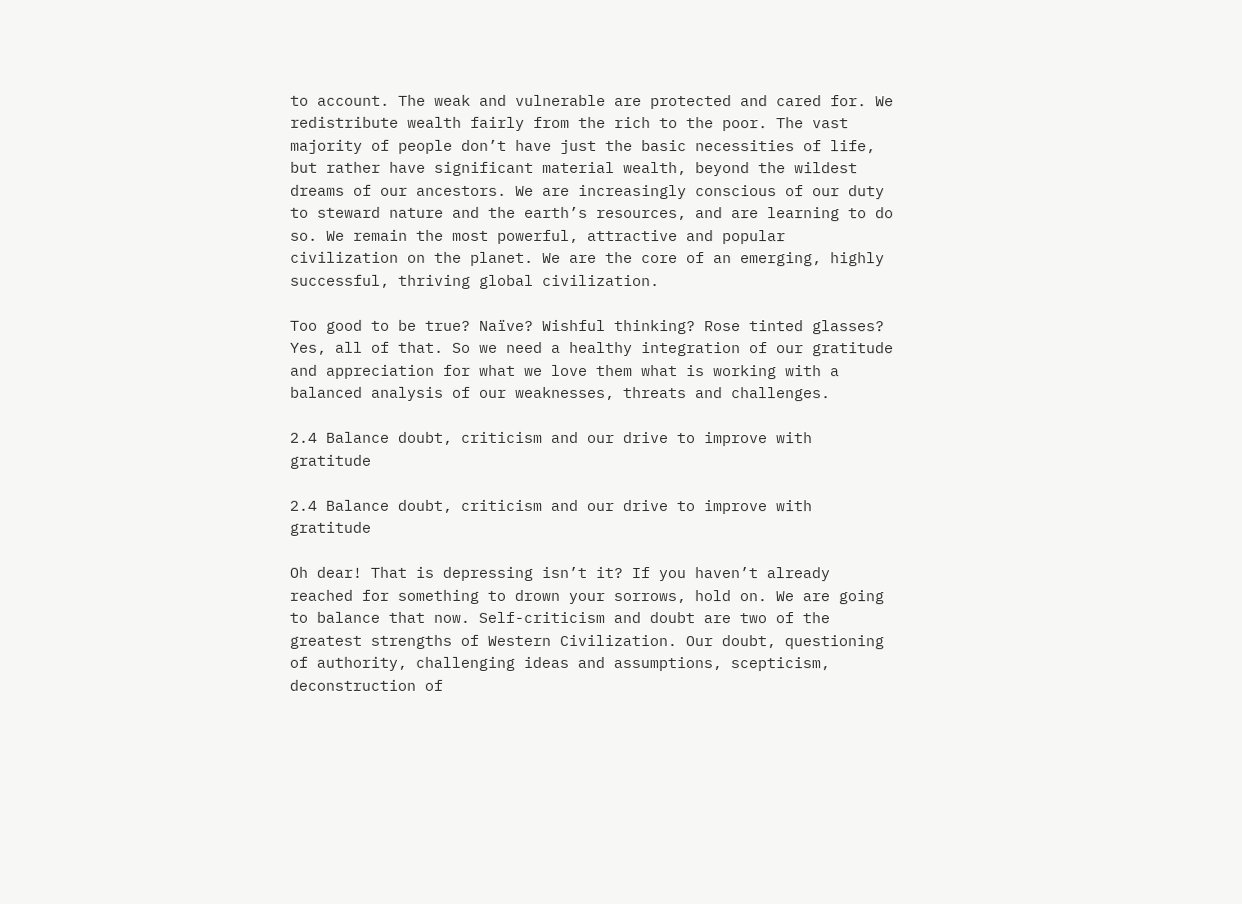to account. The weak and vulnerable are protected and cared for. We redistribute wealth fairly from the rich to the poor. The vast majority of people don’t have just the basic necessities of life, but rather have significant material wealth, beyond the wildest dreams of our ancestors. We are increasingly conscious of our duty to steward nature and the earth’s resources, and are learning to do so. We remain the most powerful, attractive and popular civilization on the planet. We are the core of an emerging, highly successful, thriving global civilization.

Too good to be true? Naïve? Wishful thinking? Rose tinted glasses? Yes, all of that. So we need a healthy integration of our gratitude and appreciation for what we love them what is working with a balanced analysis of our weaknesses, threats and challenges.

2.4 Balance doubt, criticism and our drive to improve with gratitude

2.4 Balance doubt, criticism and our drive to improve with gratitude

Oh dear! That is depressing isn’t it? If you haven’t already reached for something to drown your sorrows, hold on. We are going to balance that now. Self-criticism and doubt are two of the greatest strengths of Western Civilization. Our doubt, questioning of authority, challenging ideas and assumptions, scepticism, deconstruction of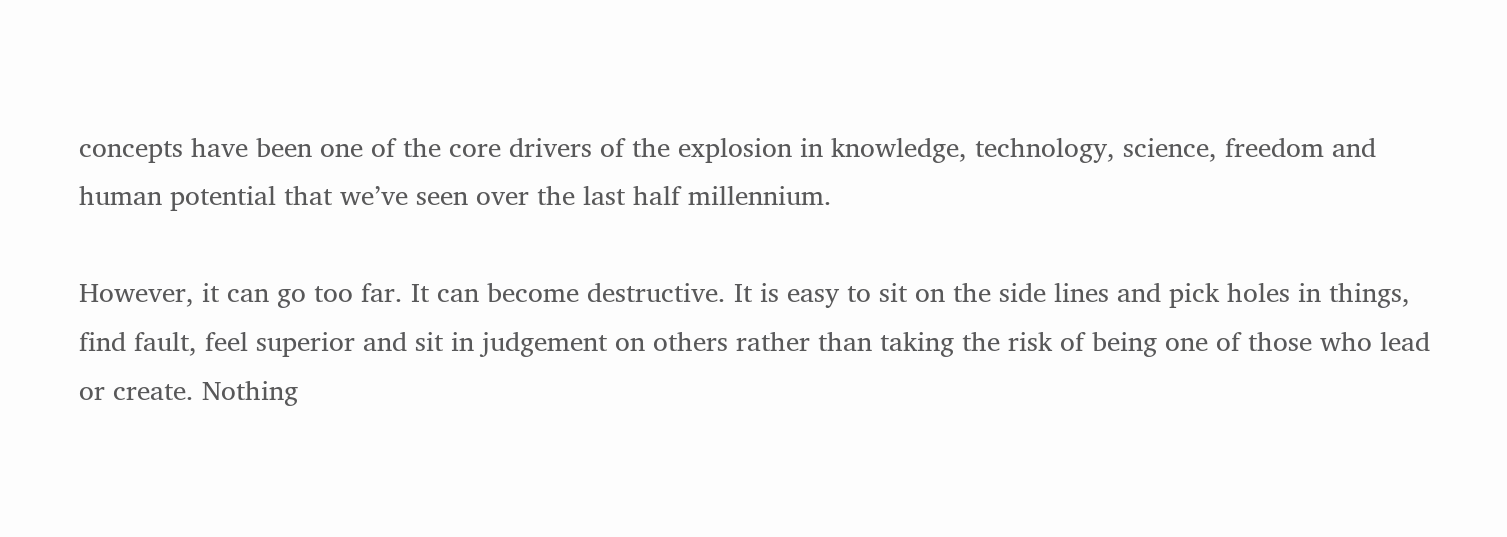concepts have been one of the core drivers of the explosion in knowledge, technology, science, freedom and human potential that we’ve seen over the last half millennium.

However, it can go too far. It can become destructive. It is easy to sit on the side lines and pick holes in things, find fault, feel superior and sit in judgement on others rather than taking the risk of being one of those who lead or create. Nothing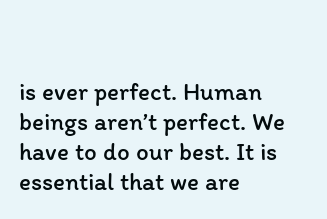is ever perfect. Human beings aren’t perfect. We have to do our best. It is essential that we are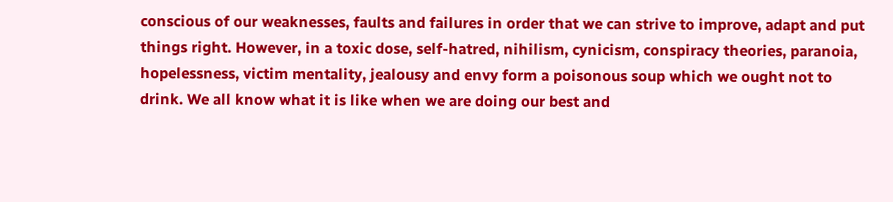conscious of our weaknesses, faults and failures in order that we can strive to improve, adapt and put things right. However, in a toxic dose, self-hatred, nihilism, cynicism, conspiracy theories, paranoia, hopelessness, victim mentality, jealousy and envy form a poisonous soup which we ought not to drink. We all know what it is like when we are doing our best and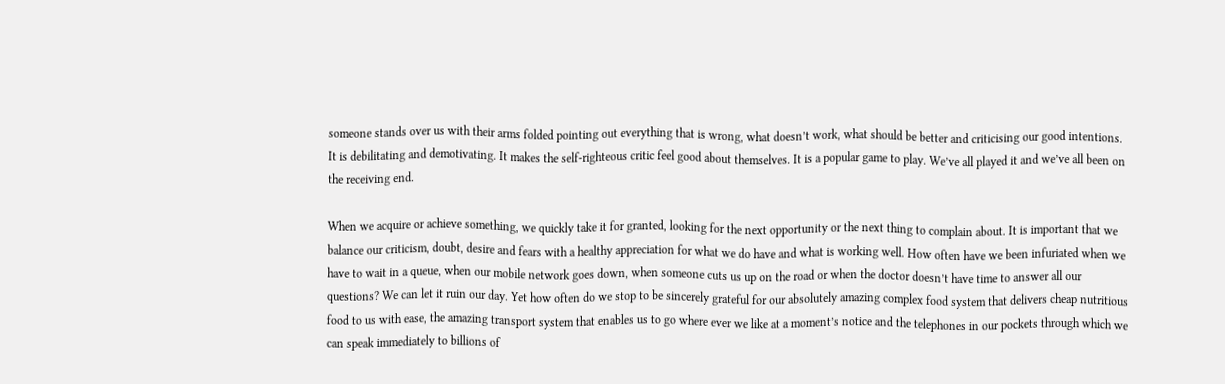someone stands over us with their arms folded pointing out everything that is wrong, what doesn’t work, what should be better and criticising our good intentions. It is debilitating and demotivating. It makes the self-righteous critic feel good about themselves. It is a popular game to play. We’ve all played it and we’ve all been on the receiving end.

When we acquire or achieve something, we quickly take it for granted, looking for the next opportunity or the next thing to complain about. It is important that we balance our criticism, doubt, desire and fears with a healthy appreciation for what we do have and what is working well. How often have we been infuriated when we have to wait in a queue, when our mobile network goes down, when someone cuts us up on the road or when the doctor doesn’t have time to answer all our questions? We can let it ruin our day. Yet how often do we stop to be sincerely grateful for our absolutely amazing complex food system that delivers cheap nutritious food to us with ease, the amazing transport system that enables us to go where ever we like at a moment’s notice and the telephones in our pockets through which we can speak immediately to billions of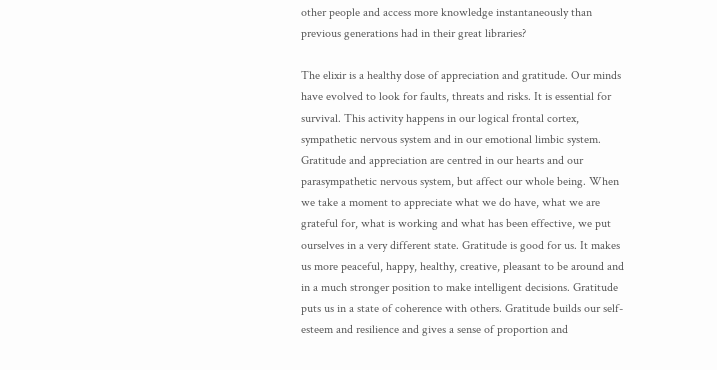other people and access more knowledge instantaneously than previous generations had in their great libraries?

The elixir is a healthy dose of appreciation and gratitude. Our minds have evolved to look for faults, threats and risks. It is essential for survival. This activity happens in our logical frontal cortex, sympathetic nervous system and in our emotional limbic system. Gratitude and appreciation are centred in our hearts and our parasympathetic nervous system, but affect our whole being. When we take a moment to appreciate what we do have, what we are grateful for, what is working and what has been effective, we put ourselves in a very different state. Gratitude is good for us. It makes us more peaceful, happy, healthy, creative, pleasant to be around and in a much stronger position to make intelligent decisions. Gratitude puts us in a state of coherence with others. Gratitude builds our self-esteem and resilience and gives a sense of proportion and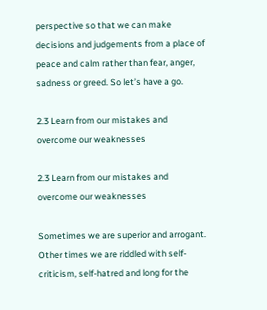perspective so that we can make decisions and judgements from a place of peace and calm rather than fear, anger, sadness or greed. So let’s have a go.

2.3 Learn from our mistakes and overcome our weaknesses

2.3 Learn from our mistakes and overcome our weaknesses

Sometimes we are superior and arrogant. Other times we are riddled with self-criticism, self-hatred and long for the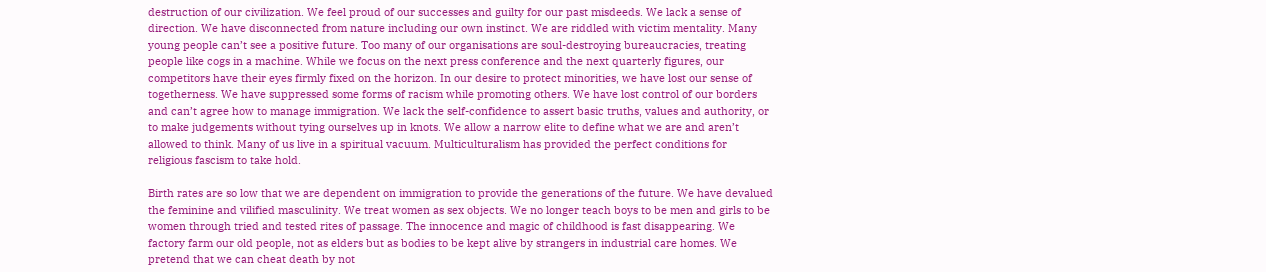destruction of our civilization. We feel proud of our successes and guilty for our past misdeeds. We lack a sense of direction. We have disconnected from nature including our own instinct. We are riddled with victim mentality. Many young people can’t see a positive future. Too many of our organisations are soul-destroying bureaucracies, treating people like cogs in a machine. While we focus on the next press conference and the next quarterly figures, our competitors have their eyes firmly fixed on the horizon. In our desire to protect minorities, we have lost our sense of togetherness. We have suppressed some forms of racism while promoting others. We have lost control of our borders and can’t agree how to manage immigration. We lack the self-confidence to assert basic truths, values and authority, or to make judgements without tying ourselves up in knots. We allow a narrow elite to define what we are and aren’t allowed to think. Many of us live in a spiritual vacuum. Multiculturalism has provided the perfect conditions for religious fascism to take hold.

Birth rates are so low that we are dependent on immigration to provide the generations of the future. We have devalued the feminine and vilified masculinity. We treat women as sex objects. We no longer teach boys to be men and girls to be women through tried and tested rites of passage. The innocence and magic of childhood is fast disappearing. We factory farm our old people, not as elders but as bodies to be kept alive by strangers in industrial care homes. We pretend that we can cheat death by not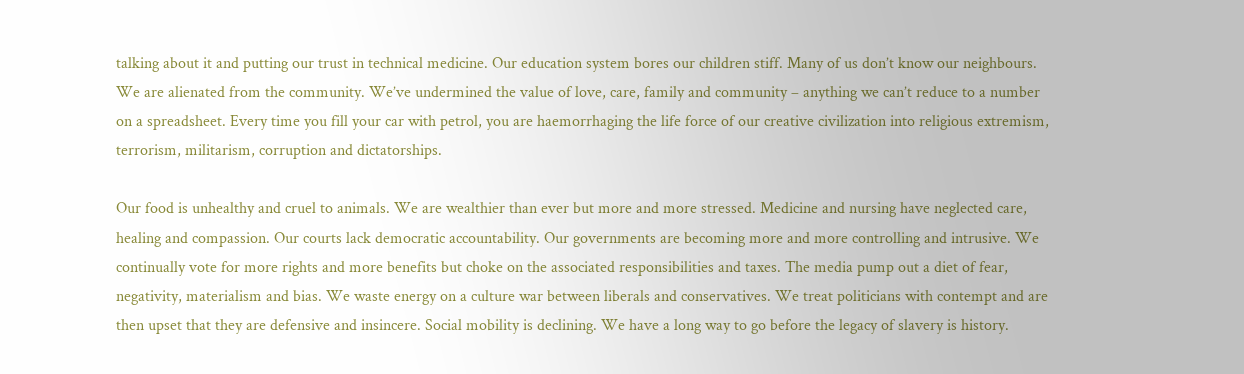talking about it and putting our trust in technical medicine. Our education system bores our children stiff. Many of us don’t know our neighbours. We are alienated from the community. We’ve undermined the value of love, care, family and community – anything we can’t reduce to a number on a spreadsheet. Every time you fill your car with petrol, you are haemorrhaging the life force of our creative civilization into religious extremism, terrorism, militarism, corruption and dictatorships.

Our food is unhealthy and cruel to animals. We are wealthier than ever but more and more stressed. Medicine and nursing have neglected care, healing and compassion. Our courts lack democratic accountability. Our governments are becoming more and more controlling and intrusive. We continually vote for more rights and more benefits but choke on the associated responsibilities and taxes. The media pump out a diet of fear, negativity, materialism and bias. We waste energy on a culture war between liberals and conservatives. We treat politicians with contempt and are then upset that they are defensive and insincere. Social mobility is declining. We have a long way to go before the legacy of slavery is history.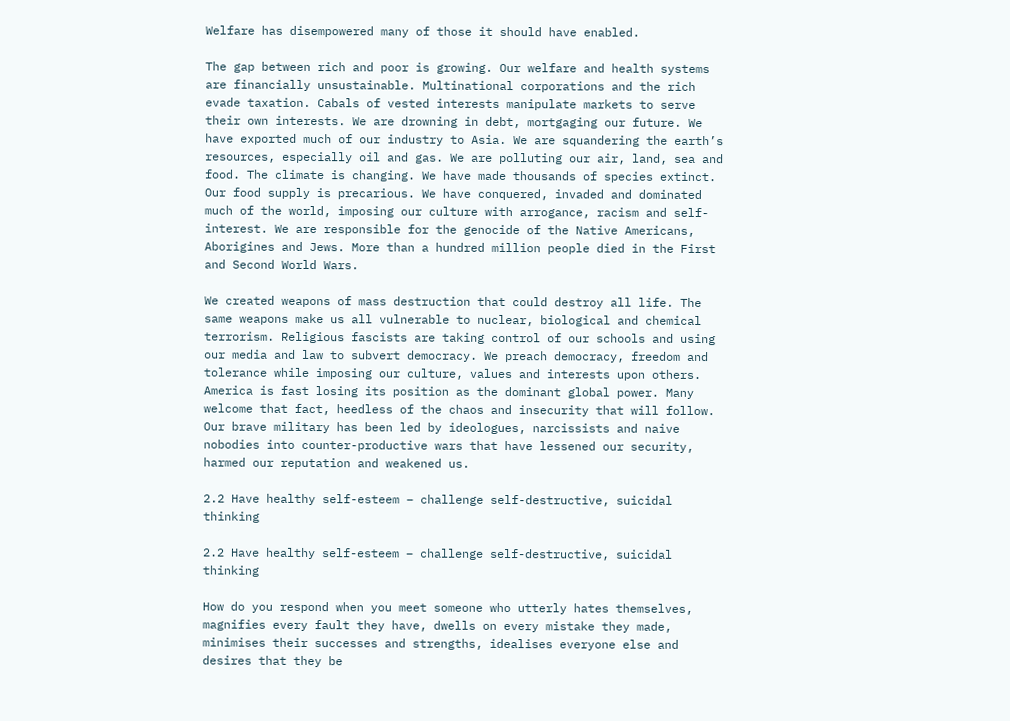Welfare has disempowered many of those it should have enabled.

The gap between rich and poor is growing. Our welfare and health systems are financially unsustainable. Multinational corporations and the rich evade taxation. Cabals of vested interests manipulate markets to serve their own interests. We are drowning in debt, mortgaging our future. We have exported much of our industry to Asia. We are squandering the earth’s resources, especially oil and gas. We are polluting our air, land, sea and food. The climate is changing. We have made thousands of species extinct. Our food supply is precarious. We have conquered, invaded and dominated much of the world, imposing our culture with arrogance, racism and self-interest. We are responsible for the genocide of the Native Americans, Aborigines and Jews. More than a hundred million people died in the First and Second World Wars.

We created weapons of mass destruction that could destroy all life. The same weapons make us all vulnerable to nuclear, biological and chemical terrorism. Religious fascists are taking control of our schools and using our media and law to subvert democracy. We preach democracy, freedom and tolerance while imposing our culture, values and interests upon others. America is fast losing its position as the dominant global power. Many welcome that fact, heedless of the chaos and insecurity that will follow. Our brave military has been led by ideologues, narcissists and naive nobodies into counter-productive wars that have lessened our security, harmed our reputation and weakened us.

2.2 Have healthy self-esteem – challenge self-destructive, suicidal thinking

2.2 Have healthy self-esteem – challenge self-destructive, suicidal thinking

How do you respond when you meet someone who utterly hates themselves, magnifies every fault they have, dwells on every mistake they made, minimises their successes and strengths, idealises everyone else and desires that they be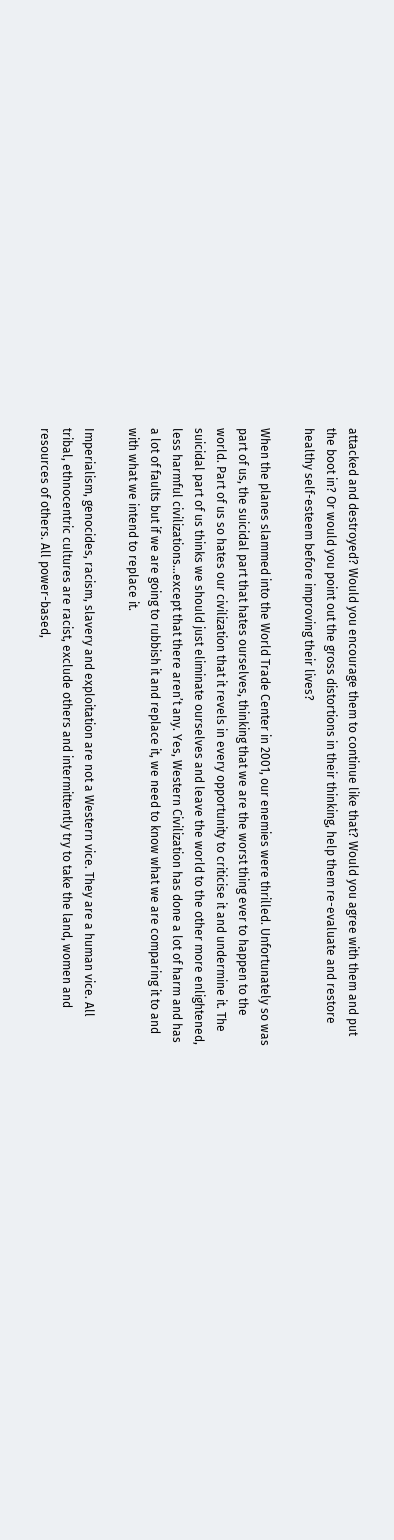attacked and destroyed? Would you encourage them to continue like that? Would you agree with them and put the boot in? Or would you point out the gross distortions in their thinking, help them re-evaluate and restore healthy self-esteem before improving their lives?

When the planes slammed into the World Trade Center in 2001, our enemies were thrilled. Unfortunately so was part of us, the suicidal part that hates ourselves, thinking that we are the worst thing ever to happen to the world. Part of us so hates our civilization that it revels in every opportunity to criticise it and undermine it. The suicidal part of us thinks we should just eliminate ourselves and leave the world to the other more enlightened, less harmful civilizations…except that there aren’t any. Yes, Western Civilization has done a lot of harm and has a lot of faults but if we are going to rubbish it and replace it, we need to know what we are comparing it to and with what we intend to replace it.

Imperialism, genocides, racism, slavery and exploitation are not a Western vice. They are a human vice. All tribal, ethnocentric cultures are racist, exclude others and intermittently try to take the land, women and resources of others. All power-based,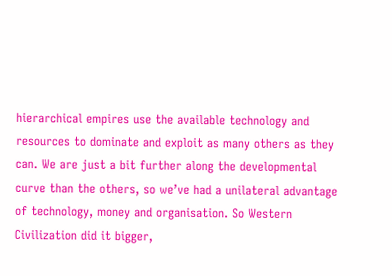hierarchical empires use the available technology and resources to dominate and exploit as many others as they can. We are just a bit further along the developmental curve than the others, so we’ve had a unilateral advantage of technology, money and organisation. So Western Civilization did it bigger,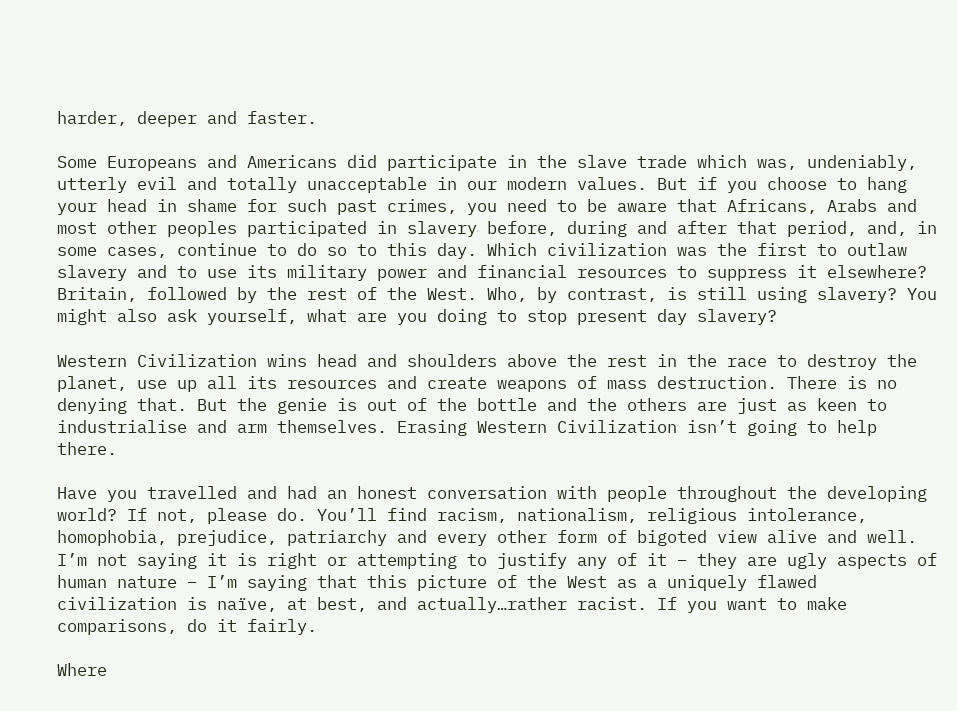harder, deeper and faster.

Some Europeans and Americans did participate in the slave trade which was, undeniably, utterly evil and totally unacceptable in our modern values. But if you choose to hang your head in shame for such past crimes, you need to be aware that Africans, Arabs and most other peoples participated in slavery before, during and after that period, and, in some cases, continue to do so to this day. Which civilization was the first to outlaw slavery and to use its military power and financial resources to suppress it elsewhere? Britain, followed by the rest of the West. Who, by contrast, is still using slavery? You might also ask yourself, what are you doing to stop present day slavery?

Western Civilization wins head and shoulders above the rest in the race to destroy the planet, use up all its resources and create weapons of mass destruction. There is no denying that. But the genie is out of the bottle and the others are just as keen to industrialise and arm themselves. Erasing Western Civilization isn’t going to help there.

Have you travelled and had an honest conversation with people throughout the developing world? If not, please do. You’ll find racism, nationalism, religious intolerance, homophobia, prejudice, patriarchy and every other form of bigoted view alive and well. I’m not saying it is right or attempting to justify any of it – they are ugly aspects of human nature – I’m saying that this picture of the West as a uniquely flawed civilization is naïve, at best, and actually…rather racist. If you want to make comparisons, do it fairly.

Where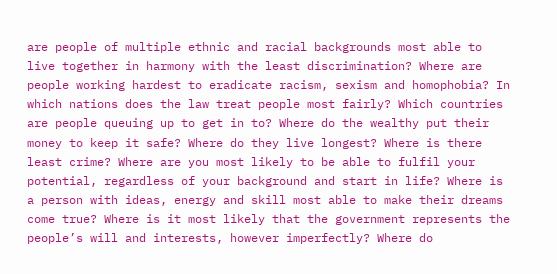are people of multiple ethnic and racial backgrounds most able to live together in harmony with the least discrimination? Where are people working hardest to eradicate racism, sexism and homophobia? In which nations does the law treat people most fairly? Which countries are people queuing up to get in to? Where do the wealthy put their money to keep it safe? Where do they live longest? Where is there least crime? Where are you most likely to be able to fulfil your potential, regardless of your background and start in life? Where is a person with ideas, energy and skill most able to make their dreams come true? Where is it most likely that the government represents the people’s will and interests, however imperfectly? Where do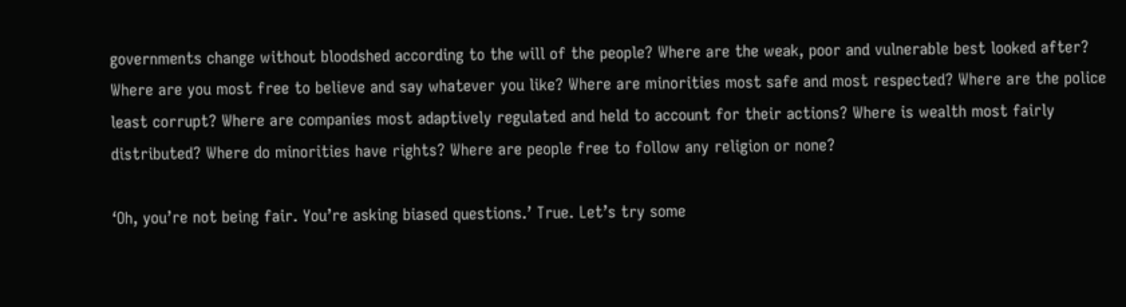governments change without bloodshed according to the will of the people? Where are the weak, poor and vulnerable best looked after? Where are you most free to believe and say whatever you like? Where are minorities most safe and most respected? Where are the police least corrupt? Where are companies most adaptively regulated and held to account for their actions? Where is wealth most fairly distributed? Where do minorities have rights? Where are people free to follow any religion or none?

‘Oh, you’re not being fair. You’re asking biased questions.’ True. Let’s try some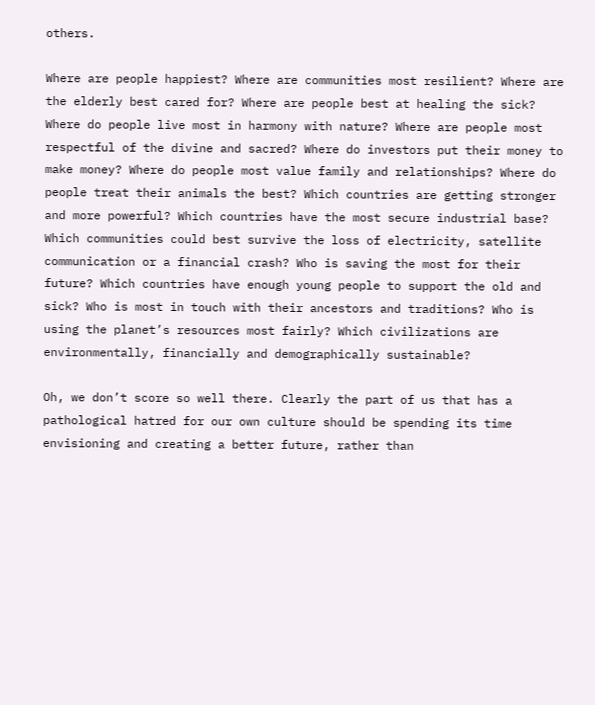others.

Where are people happiest? Where are communities most resilient? Where are the elderly best cared for? Where are people best at healing the sick? Where do people live most in harmony with nature? Where are people most respectful of the divine and sacred? Where do investors put their money to make money? Where do people most value family and relationships? Where do people treat their animals the best? Which countries are getting stronger and more powerful? Which countries have the most secure industrial base? Which communities could best survive the loss of electricity, satellite communication or a financial crash? Who is saving the most for their future? Which countries have enough young people to support the old and sick? Who is most in touch with their ancestors and traditions? Who is using the planet’s resources most fairly? Which civilizations are environmentally, financially and demographically sustainable?

Oh, we don’t score so well there. Clearly the part of us that has a pathological hatred for our own culture should be spending its time envisioning and creating a better future, rather than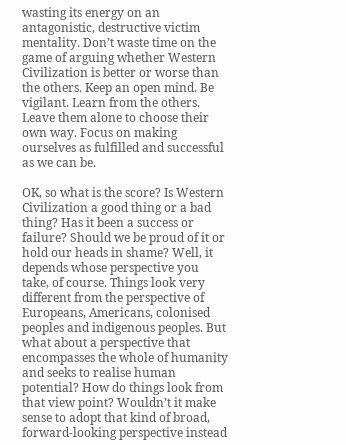wasting its energy on an antagonistic, destructive victim mentality. Don’t waste time on the game of arguing whether Western Civilization is better or worse than the others. Keep an open mind. Be vigilant. Learn from the others. Leave them alone to choose their own way. Focus on making ourselves as fulfilled and successful as we can be.

OK, so what is the score? Is Western Civilization a good thing or a bad thing? Has it been a success or failure? Should we be proud of it or hold our heads in shame? Well, it depends whose perspective you take, of course. Things look very different from the perspective of Europeans, Americans, colonised peoples and indigenous peoples. But what about a perspective that encompasses the whole of humanity and seeks to realise human potential? How do things look from that view point? Wouldn’t it make sense to adopt that kind of broad, forward-looking perspective instead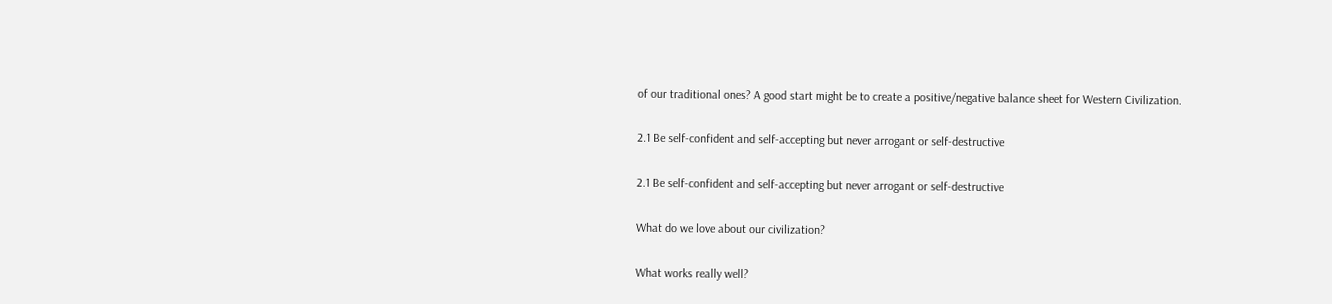of our traditional ones? A good start might be to create a positive/negative balance sheet for Western Civilization.

2.1 Be self-confident and self-accepting but never arrogant or self-destructive

2.1 Be self-confident and self-accepting but never arrogant or self-destructive

What do we love about our civilization?

What works really well?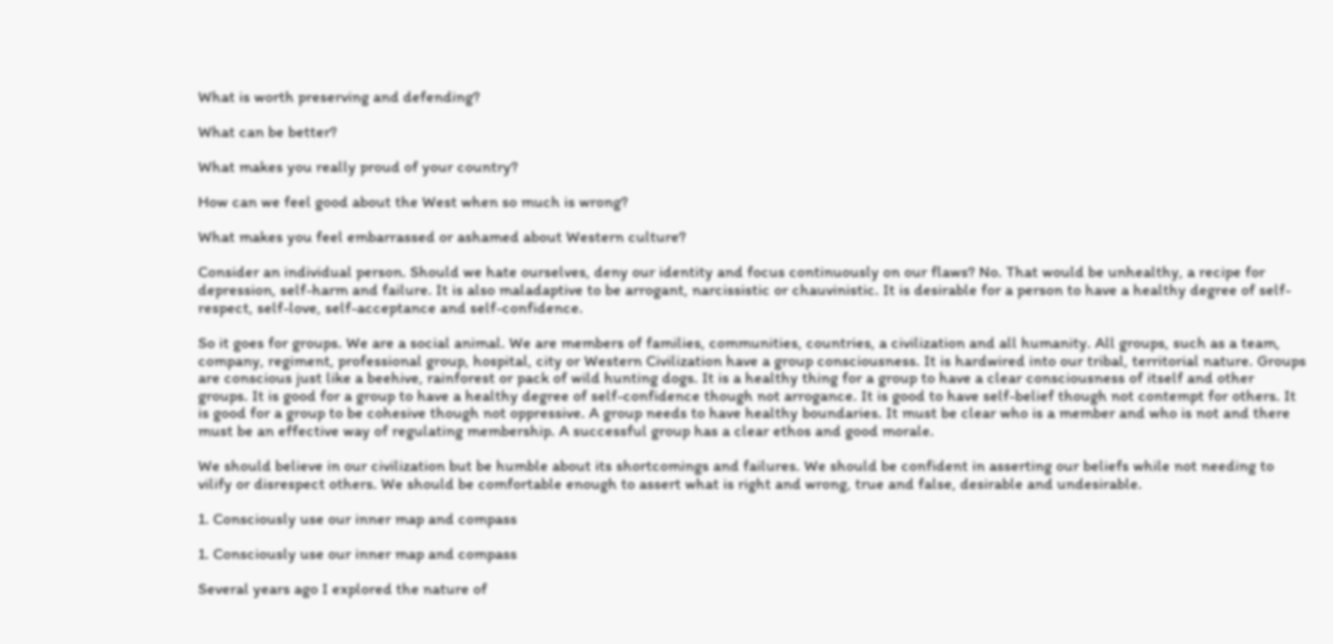What is worth preserving and defending?

What can be better?

What makes you really proud of your country?

How can we feel good about the West when so much is wrong?

What makes you feel embarrassed or ashamed about Western culture?

Consider an individual person. Should we hate ourselves, deny our identity and focus continuously on our flaws? No. That would be unhealthy, a recipe for depression, self-harm and failure. It is also maladaptive to be arrogant, narcissistic or chauvinistic. It is desirable for a person to have a healthy degree of self-respect, self-love, self-acceptance and self-confidence.

So it goes for groups. We are a social animal. We are members of families, communities, countries, a civilization and all humanity. All groups, such as a team, company, regiment, professional group, hospital, city or Western Civilization have a group consciousness. It is hardwired into our tribal, territorial nature. Groups are conscious just like a beehive, rainforest or pack of wild hunting dogs. It is a healthy thing for a group to have a clear consciousness of itself and other groups. It is good for a group to have a healthy degree of self-confidence though not arrogance. It is good to have self-belief though not contempt for others. It is good for a group to be cohesive though not oppressive. A group needs to have healthy boundaries. It must be clear who is a member and who is not and there must be an effective way of regulating membership. A successful group has a clear ethos and good morale.

We should believe in our civilization but be humble about its shortcomings and failures. We should be confident in asserting our beliefs while not needing to vilify or disrespect others. We should be comfortable enough to assert what is right and wrong, true and false, desirable and undesirable.

1. Consciously use our inner map and compass

1. Consciously use our inner map and compass

Several years ago I explored the nature of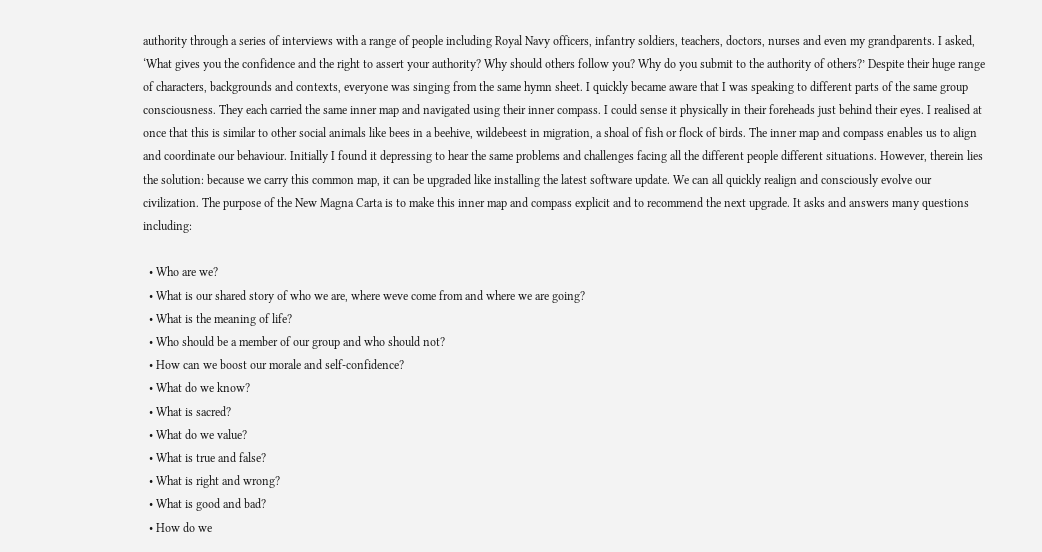authority through a series of interviews with a range of people including Royal Navy officers, infantry soldiers, teachers, doctors, nurses and even my grandparents. I asked, ‘What gives you the confidence and the right to assert your authority? Why should others follow you? Why do you submit to the authority of others?’ Despite their huge range of characters, backgrounds and contexts, everyone was singing from the same hymn sheet. I quickly became aware that I was speaking to different parts of the same group consciousness. They each carried the same inner map and navigated using their inner compass. I could sense it physically in their foreheads just behind their eyes. I realised at once that this is similar to other social animals like bees in a beehive, wildebeest in migration, a shoal of fish or flock of birds. The inner map and compass enables us to align and coordinate our behaviour. Initially I found it depressing to hear the same problems and challenges facing all the different people different situations. However, therein lies the solution: because we carry this common map, it can be upgraded like installing the latest software update. We can all quickly realign and consciously evolve our civilization. The purpose of the New Magna Carta is to make this inner map and compass explicit and to recommend the next upgrade. It asks and answers many questions including:

  • Who are we?
  • What is our shared story of who we are, where weve come from and where we are going?
  • What is the meaning of life?
  • Who should be a member of our group and who should not?
  • How can we boost our morale and self-confidence?
  • What do we know?
  • What is sacred?
  • What do we value?
  • What is true and false?
  • What is right and wrong?
  • What is good and bad?
  • How do we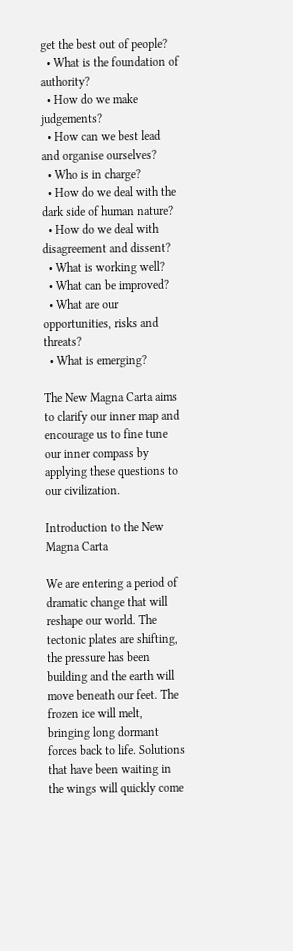get the best out of people?
  • What is the foundation of authority?
  • How do we make judgements?
  • How can we best lead and organise ourselves?
  • Who is in charge?
  • How do we deal with the dark side of human nature?
  • How do we deal with disagreement and dissent?
  • What is working well?
  • What can be improved?
  • What are our opportunities, risks and threats?
  • What is emerging?

The New Magna Carta aims to clarify our inner map and encourage us to fine tune our inner compass by applying these questions to our civilization.

Introduction to the New Magna Carta

We are entering a period of dramatic change that will reshape our world. The tectonic plates are shifting, the pressure has been building and the earth will move beneath our feet. The frozen ice will melt, bringing long dormant forces back to life. Solutions that have been waiting in the wings will quickly come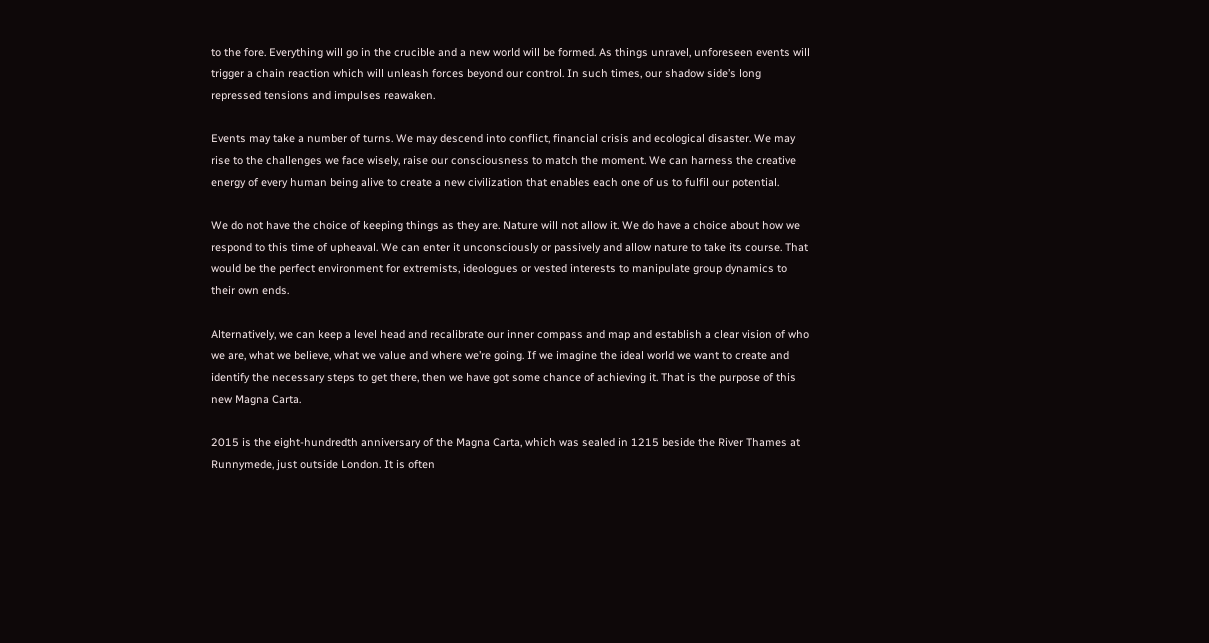to the fore. Everything will go in the crucible and a new world will be formed. As things unravel, unforeseen events will trigger a chain reaction which will unleash forces beyond our control. In such times, our shadow side’s long repressed tensions and impulses reawaken.

Events may take a number of turns. We may descend into conflict, financial crisis and ecological disaster. We may rise to the challenges we face wisely, raise our consciousness to match the moment. We can harness the creative energy of every human being alive to create a new civilization that enables each one of us to fulfil our potential.

We do not have the choice of keeping things as they are. Nature will not allow it. We do have a choice about how we respond to this time of upheaval. We can enter it unconsciously or passively and allow nature to take its course. That would be the perfect environment for extremists, ideologues or vested interests to manipulate group dynamics to their own ends.

Alternatively, we can keep a level head and recalibrate our inner compass and map and establish a clear vision of who we are, what we believe, what we value and where we’re going. If we imagine the ideal world we want to create and identify the necessary steps to get there, then we have got some chance of achieving it. That is the purpose of this new Magna Carta.

2015 is the eight-hundredth anniversary of the Magna Carta, which was sealed in 1215 beside the River Thames at Runnymede, just outside London. It is often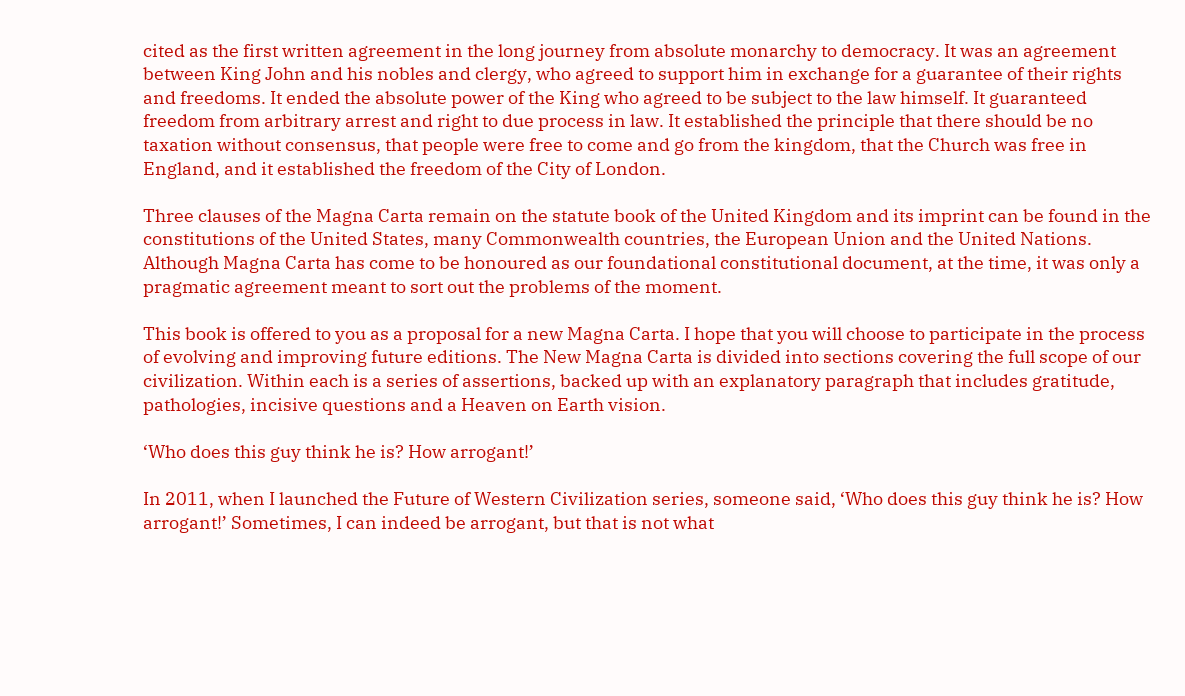cited as the first written agreement in the long journey from absolute monarchy to democracy. It was an agreement between King John and his nobles and clergy, who agreed to support him in exchange for a guarantee of their rights and freedoms. It ended the absolute power of the King who agreed to be subject to the law himself. It guaranteed freedom from arbitrary arrest and right to due process in law. It established the principle that there should be no taxation without consensus, that people were free to come and go from the kingdom, that the Church was free in England, and it established the freedom of the City of London.

Three clauses of the Magna Carta remain on the statute book of the United Kingdom and its imprint can be found in the constitutions of the United States, many Commonwealth countries, the European Union and the United Nations. Although Magna Carta has come to be honoured as our foundational constitutional document, at the time, it was only a pragmatic agreement meant to sort out the problems of the moment.

This book is offered to you as a proposal for a new Magna Carta. I hope that you will choose to participate in the process of evolving and improving future editions. The New Magna Carta is divided into sections covering the full scope of our civilization. Within each is a series of assertions, backed up with an explanatory paragraph that includes gratitude, pathologies, incisive questions and a Heaven on Earth vision.

‘Who does this guy think he is? How arrogant!’

In 2011, when I launched the Future of Western Civilization series, someone said, ‘Who does this guy think he is? How arrogant!’ Sometimes, I can indeed be arrogant, but that is not what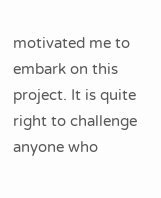motivated me to embark on this project. It is quite right to challenge anyone who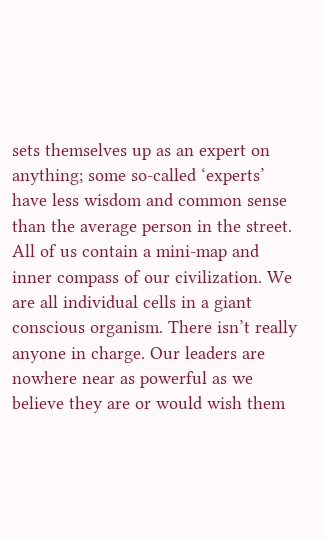sets themselves up as an expert on anything; some so-called ‘experts’ have less wisdom and common sense than the average person in the street. All of us contain a mini-map and inner compass of our civilization. We are all individual cells in a giant conscious organism. There isn’t really anyone in charge. Our leaders are nowhere near as powerful as we believe they are or would wish them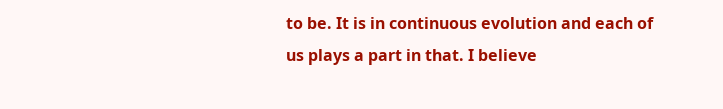to be. It is in continuous evolution and each of us plays a part in that. I believe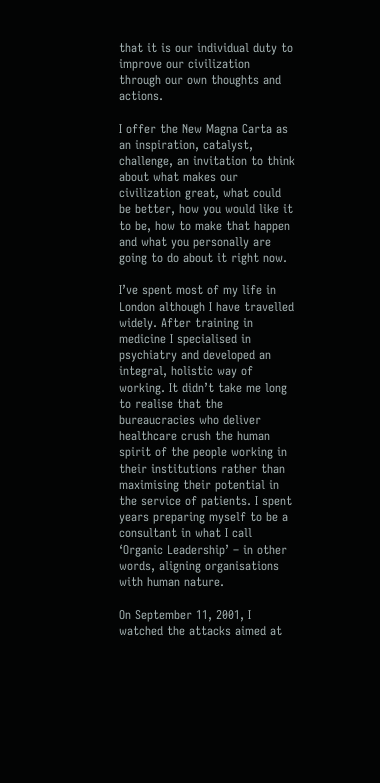that it is our individual duty to improve our civilization through our own thoughts and actions.

I offer the New Magna Carta as an inspiration, catalyst, challenge, an invitation to think about what makes our civilization great, what could be better, how you would like it to be, how to make that happen and what you personally are going to do about it right now.

I’ve spent most of my life in London although I have travelled widely. After training in medicine I specialised in psychiatry and developed an integral, holistic way of working. It didn’t take me long to realise that the bureaucracies who deliver healthcare crush the human spirit of the people working in their institutions rather than maximising their potential in the service of patients. I spent years preparing myself to be a consultant in what I call ‘Organic Leadership’ – in other words, aligning organisations with human nature.

On September 11, 2001, I watched the attacks aimed at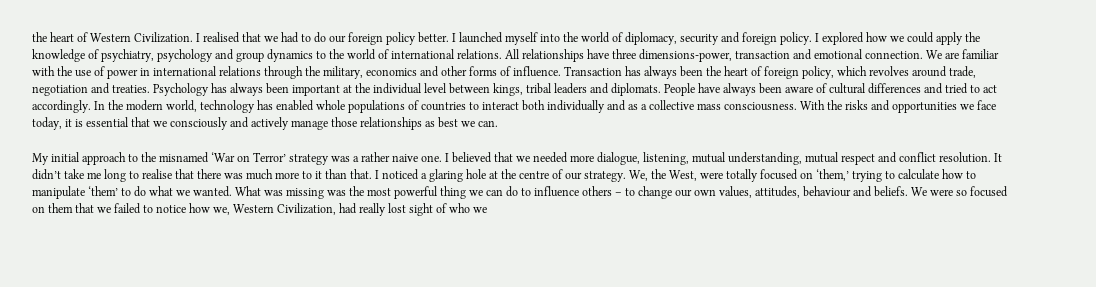the heart of Western Civilization. I realised that we had to do our foreign policy better. I launched myself into the world of diplomacy, security and foreign policy. I explored how we could apply the knowledge of psychiatry, psychology and group dynamics to the world of international relations. All relationships have three dimensions-power, transaction and emotional connection. We are familiar with the use of power in international relations through the military, economics and other forms of influence. Transaction has always been the heart of foreign policy, which revolves around trade, negotiation and treaties. Psychology has always been important at the individual level between kings, tribal leaders and diplomats. People have always been aware of cultural differences and tried to act accordingly. In the modern world, technology has enabled whole populations of countries to interact both individually and as a collective mass consciousness. With the risks and opportunities we face today, it is essential that we consciously and actively manage those relationships as best we can.

My initial approach to the misnamed ‘War on Terror’ strategy was a rather naive one. I believed that we needed more dialogue, listening, mutual understanding, mutual respect and conflict resolution. It didn’t take me long to realise that there was much more to it than that. I noticed a glaring hole at the centre of our strategy. We, the West, were totally focused on ‘them,’ trying to calculate how to manipulate ‘them’ to do what we wanted. What was missing was the most powerful thing we can do to influence others – to change our own values, attitudes, behaviour and beliefs. We were so focused on them that we failed to notice how we, Western Civilization, had really lost sight of who we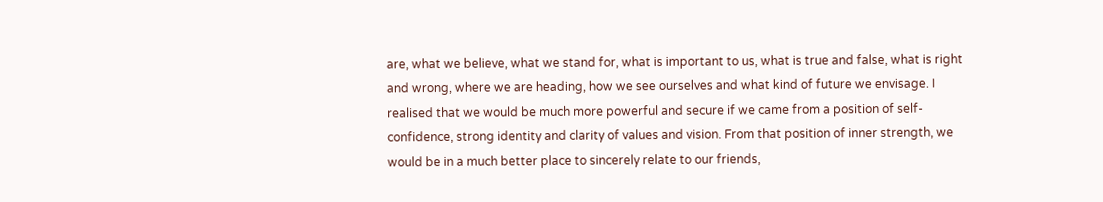are, what we believe, what we stand for, what is important to us, what is true and false, what is right and wrong, where we are heading, how we see ourselves and what kind of future we envisage. I realised that we would be much more powerful and secure if we came from a position of self-confidence, strong identity and clarity of values and vision. From that position of inner strength, we would be in a much better place to sincerely relate to our friends,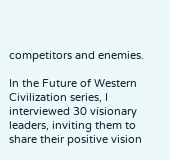competitors and enemies.

In the Future of Western Civilization series, I interviewed 30 visionary leaders, inviting them to share their positive vision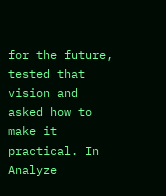for the future, tested that vision and asked how to make it practical. In Analyze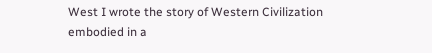West I wrote the story of Western Civilization embodied in a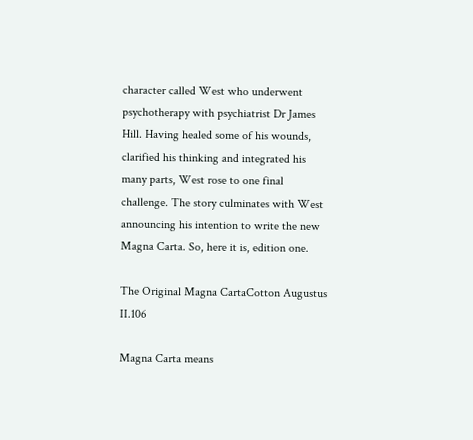character called West who underwent psychotherapy with psychiatrist Dr James Hill. Having healed some of his wounds, clarified his thinking and integrated his many parts, West rose to one final challenge. The story culminates with West announcing his intention to write the new Magna Carta. So, here it is, edition one.

The Original Magna CartaCotton Augustus II.106

Magna Carta means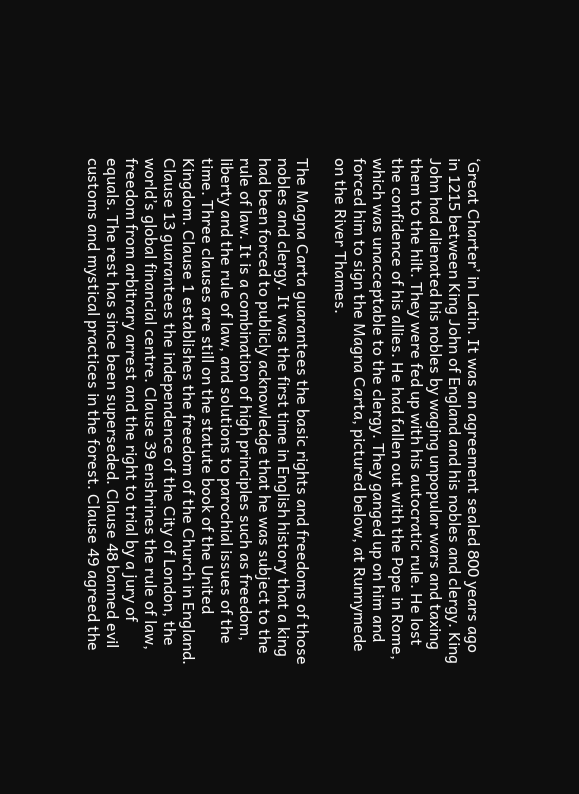‘Great Charter’ in Latin. It was an agreement sealed 800 years ago in 1215 between King John of England and his nobles and clergy. King John had alienated his nobles by waging unpopular wars and taxing them to the hilt. They were fed up with his autocratic rule. He lost the confidence of his allies. He had fallen out with the Pope in Rome, which was unacceptable to the clergy. They ganged up on him and forced him to sign the Magna Carta, pictured below, at Runnymede on the River Thames.

The Magna Carta guarantees the basic rights and freedoms of those nobles and clergy. It was the first time in English history that a king had been forced to publicly acknowledge that he was subject to the rule of law. It is a combination of high principles such as freedom, liberty and the rule of law, and solutions to parochial issues of the time. Three clauses are still on the statute book of the United Kingdom. Clause 1 establishes the freedom of the Church in England. Clause 13 guarantees the independence of the City of London, the world’s global financial centre. Clause 39 enshrines the rule of law, freedom from arbitrary arrest and the right to trial by a jury of equals. The rest has since been superseded. Clause 48 banned evil customs and mystical practices in the forest. Clause 49 agreed the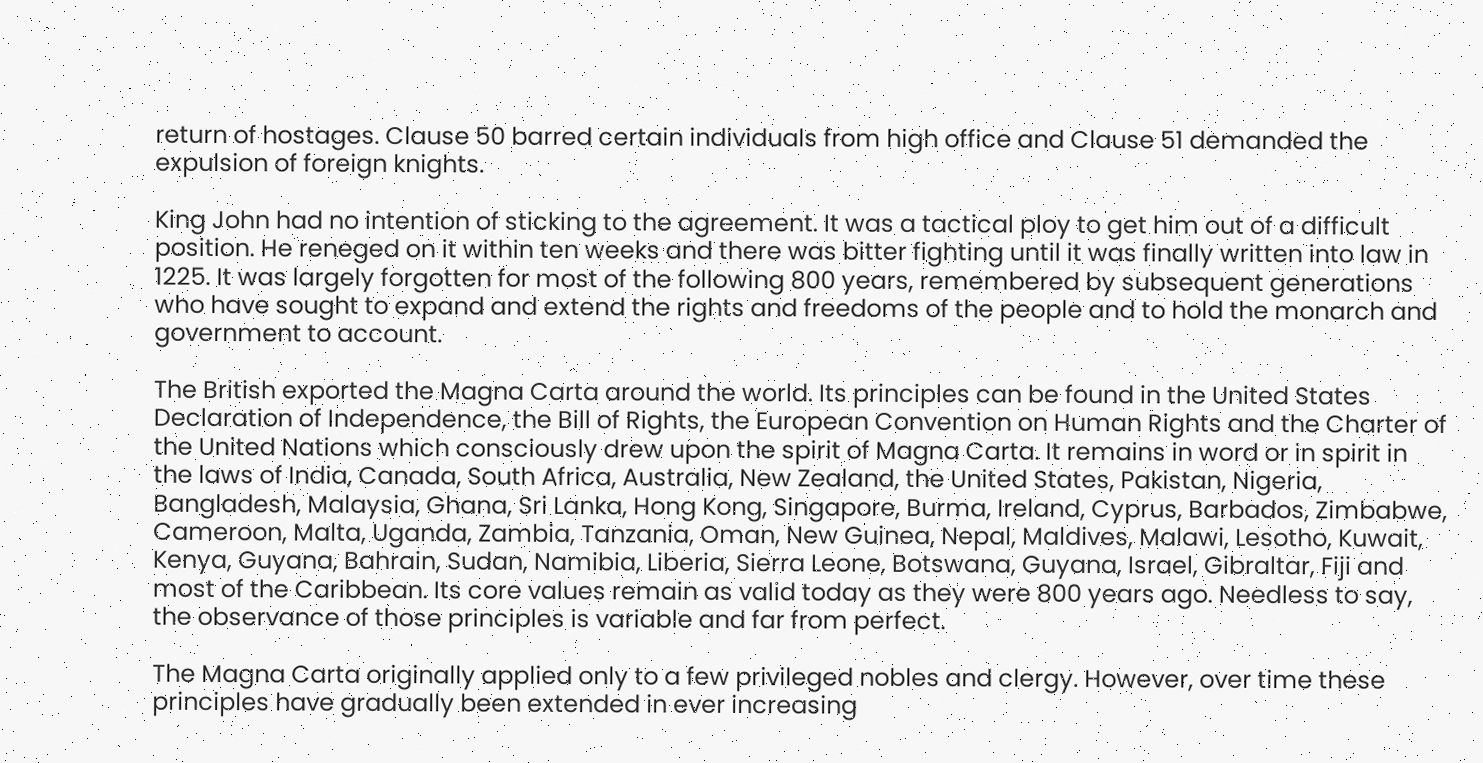return of hostages. Clause 50 barred certain individuals from high office and Clause 51 demanded the expulsion of foreign knights.

King John had no intention of sticking to the agreement. It was a tactical ploy to get him out of a difficult position. He reneged on it within ten weeks and there was bitter fighting until it was finally written into law in 1225. It was largely forgotten for most of the following 800 years, remembered by subsequent generations who have sought to expand and extend the rights and freedoms of the people and to hold the monarch and government to account.

The British exported the Magna Carta around the world. Its principles can be found in the United States Declaration of Independence, the Bill of Rights, the European Convention on Human Rights and the Charter of the United Nations which consciously drew upon the spirit of Magna Carta. It remains in word or in spirit in the laws of India, Canada, South Africa, Australia, New Zealand, the United States, Pakistan, Nigeria, Bangladesh, Malaysia, Ghana, Sri Lanka, Hong Kong, Singapore, Burma, Ireland, Cyprus, Barbados, Zimbabwe, Cameroon, Malta, Uganda, Zambia, Tanzania, Oman, New Guinea, Nepal, Maldives, Malawi, Lesotho, Kuwait, Kenya, Guyana, Bahrain, Sudan, Namibia, Liberia, Sierra Leone, Botswana, Guyana, Israel, Gibraltar, Fiji and most of the Caribbean. Its core values remain as valid today as they were 800 years ago. Needless to say, the observance of those principles is variable and far from perfect.

The Magna Carta originally applied only to a few privileged nobles and clergy. However, over time these principles have gradually been extended in ever increasing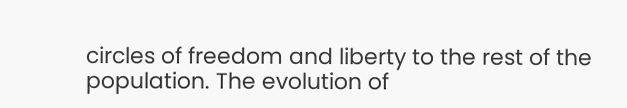circles of freedom and liberty to the rest of the population. The evolution of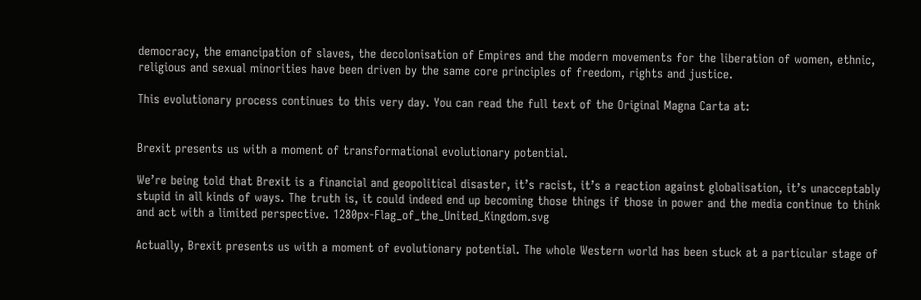democracy, the emancipation of slaves, the decolonisation of Empires and the modern movements for the liberation of women, ethnic, religious and sexual minorities have been driven by the same core principles of freedom, rights and justice.

This evolutionary process continues to this very day. You can read the full text of the Original Magna Carta at:


Brexit presents us with a moment of transformational evolutionary potential.

We’re being told that Brexit is a financial and geopolitical disaster, it’s racist, it’s a reaction against globalisation, it’s unacceptably stupid in all kinds of ways. The truth is, it could indeed end up becoming those things if those in power and the media continue to think and act with a limited perspective. 1280px-Flag_of_the_United_Kingdom.svg

Actually, Brexit presents us with a moment of evolutionary potential. The whole Western world has been stuck at a particular stage of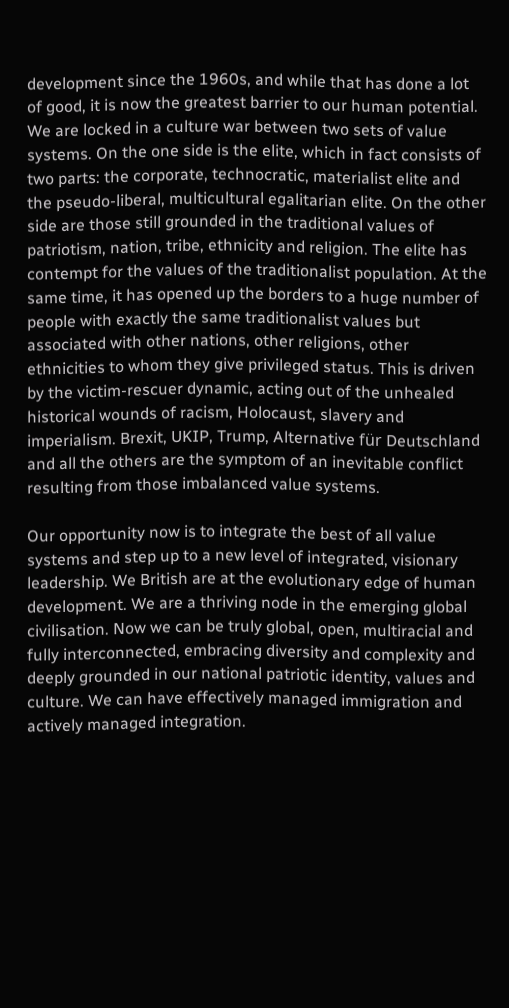development since the 1960s, and while that has done a lot of good, it is now the greatest barrier to our human potential. We are locked in a culture war between two sets of value systems. On the one side is the elite, which in fact consists of two parts: the corporate, technocratic, materialist elite and the pseudo-liberal, multicultural egalitarian elite. On the other side are those still grounded in the traditional values of patriotism, nation, tribe, ethnicity and religion. The elite has contempt for the values of the traditionalist population. At the same time, it has opened up the borders to a huge number of people with exactly the same traditionalist values but associated with other nations, other religions, other ethnicities to whom they give privileged status. This is driven by the victim-rescuer dynamic, acting out of the unhealed historical wounds of racism, Holocaust, slavery and imperialism. Brexit, UKIP, Trump, Alternative für Deutschland and all the others are the symptom of an inevitable conflict resulting from those imbalanced value systems.

Our opportunity now is to integrate the best of all value systems and step up to a new level of integrated, visionary leadership. We British are at the evolutionary edge of human development. We are a thriving node in the emerging global civilisation. Now we can be truly global, open, multiracial and fully interconnected, embracing diversity and complexity and deeply grounded in our national patriotic identity, values and culture. We can have effectively managed immigration and actively managed integration.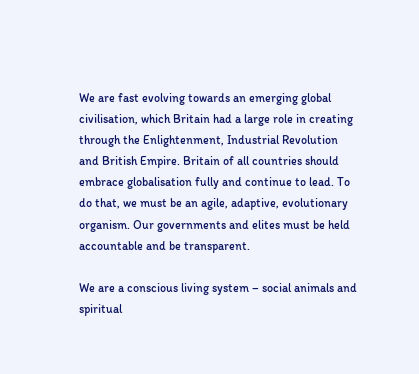We are fast evolving towards an emerging global civilisation, which Britain had a large role in creating through the Enlightenment, Industrial Revolution and British Empire. Britain of all countries should embrace globalisation fully and continue to lead. To do that, we must be an agile, adaptive, evolutionary organism. Our governments and elites must be held accountable and be transparent.

We are a conscious living system – social animals and spiritual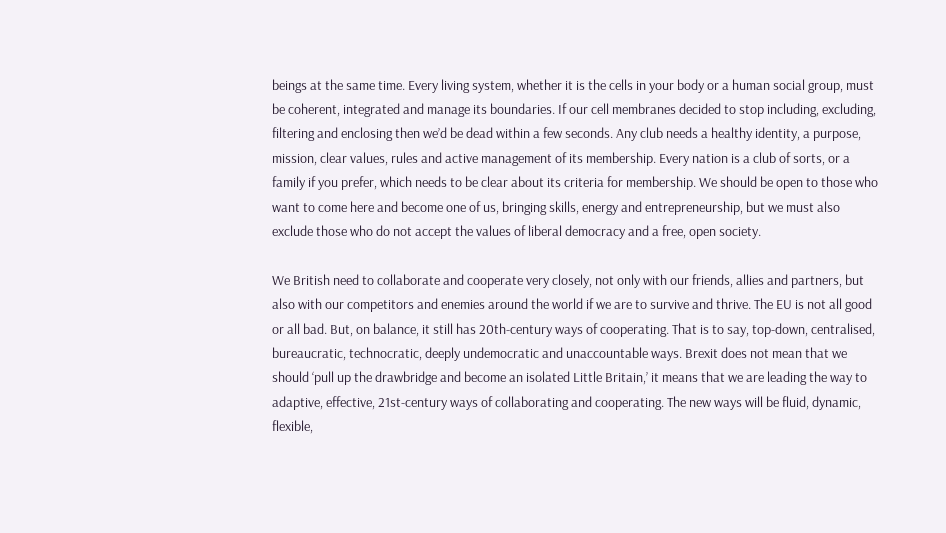beings at the same time. Every living system, whether it is the cells in your body or a human social group, must be coherent, integrated and manage its boundaries. If our cell membranes decided to stop including, excluding, filtering and enclosing then we’d be dead within a few seconds. Any club needs a healthy identity, a purpose, mission, clear values, rules and active management of its membership. Every nation is a club of sorts, or a family if you prefer, which needs to be clear about its criteria for membership. We should be open to those who want to come here and become one of us, bringing skills, energy and entrepreneurship, but we must also exclude those who do not accept the values of liberal democracy and a free, open society.

We British need to collaborate and cooperate very closely, not only with our friends, allies and partners, but also with our competitors and enemies around the world if we are to survive and thrive. The EU is not all good or all bad. But, on balance, it still has 20th-century ways of cooperating. That is to say, top-down, centralised, bureaucratic, technocratic, deeply undemocratic and unaccountable ways. Brexit does not mean that we should ‘pull up the drawbridge and become an isolated Little Britain,’ it means that we are leading the way to adaptive, effective, 21st-century ways of collaborating and cooperating. The new ways will be fluid, dynamic, flexible,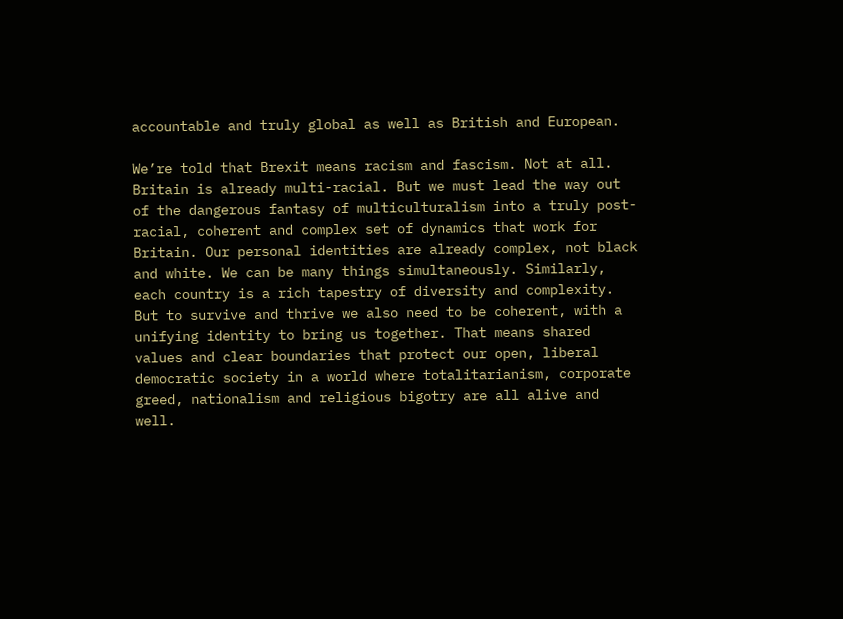accountable and truly global as well as British and European.

We’re told that Brexit means racism and fascism. Not at all. Britain is already multi-racial. But we must lead the way out of the dangerous fantasy of multiculturalism into a truly post-racial, coherent and complex set of dynamics that work for Britain. Our personal identities are already complex, not black and white. We can be many things simultaneously. Similarly, each country is a rich tapestry of diversity and complexity. But to survive and thrive we also need to be coherent, with a unifying identity to bring us together. That means shared values and clear boundaries that protect our open, liberal democratic society in a world where totalitarianism, corporate greed, nationalism and religious bigotry are all alive and well.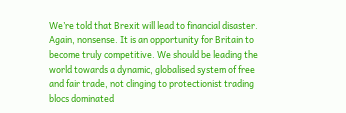We’re told that Brexit will lead to financial disaster. Again, nonsense. It is an opportunity for Britain to become truly competitive. We should be leading the world towards a dynamic, globalised system of free and fair trade, not clinging to protectionist trading blocs dominated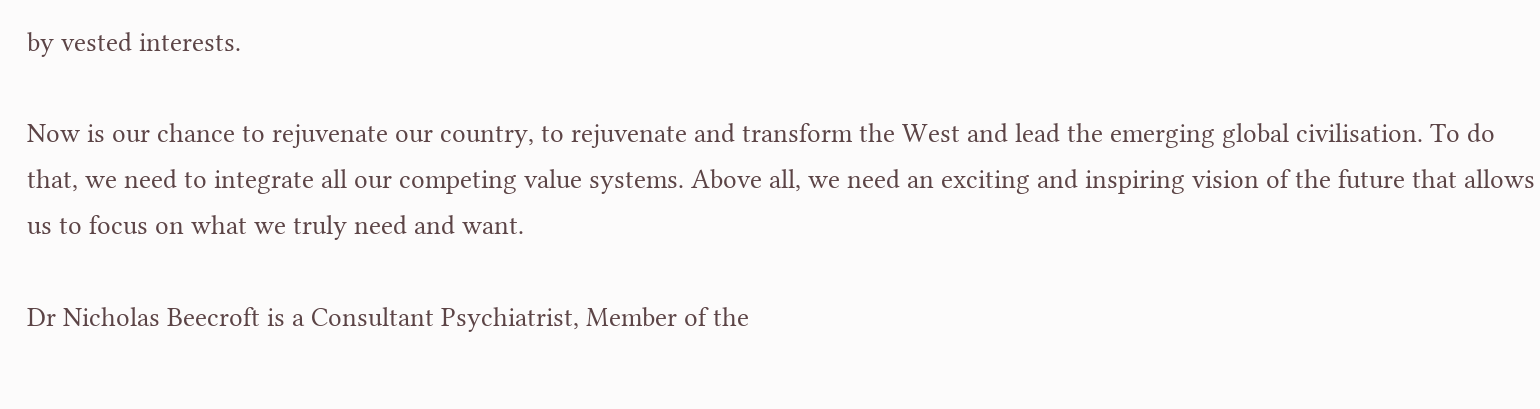by vested interests.

Now is our chance to rejuvenate our country, to rejuvenate and transform the West and lead the emerging global civilisation. To do that, we need to integrate all our competing value systems. Above all, we need an exciting and inspiring vision of the future that allows us to focus on what we truly need and want.

Dr Nicholas Beecroft is a Consultant Psychiatrist, Member of the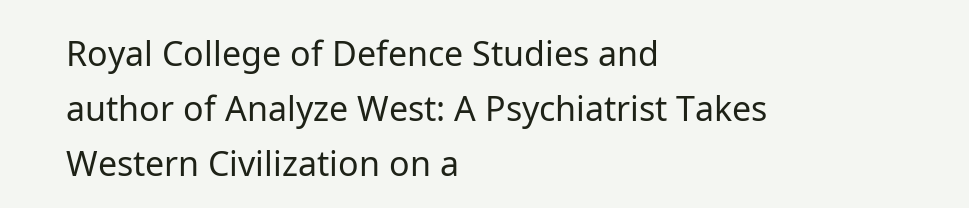Royal College of Defence Studies and author of Analyze West: A Psychiatrist Takes Western Civilization on a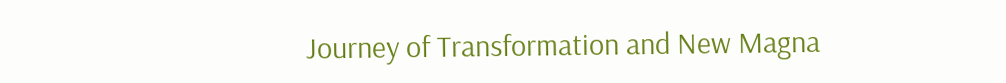Journey of Transformation and New Magna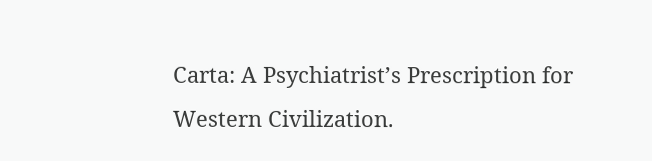Carta: A Psychiatrist’s Prescription for Western Civilization.